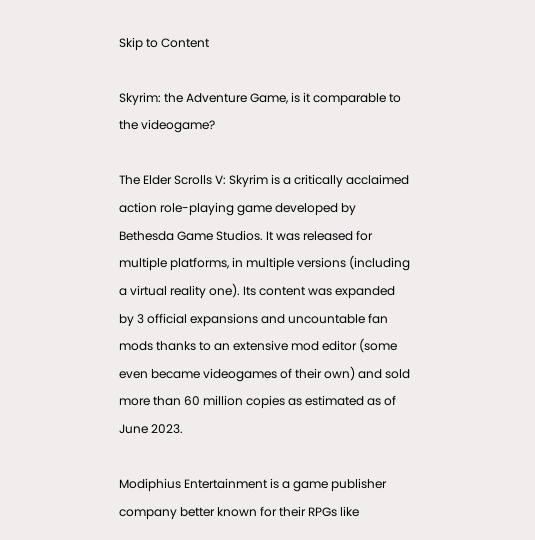Skip to Content

Skyrim: the Adventure Game, is it comparable to the videogame?

The Elder Scrolls V: Skyrim is a critically acclaimed action role-playing game developed by Bethesda Game Studios. It was released for multiple platforms, in multiple versions (including a virtual reality one). Its content was expanded by 3 official expansions and uncountable fan mods thanks to an extensive mod editor (some even became videogames of their own) and sold more than 60 million copies as estimated as of June 2023.

Modiphius Entertainment is a game publisher company better known for their RPGs like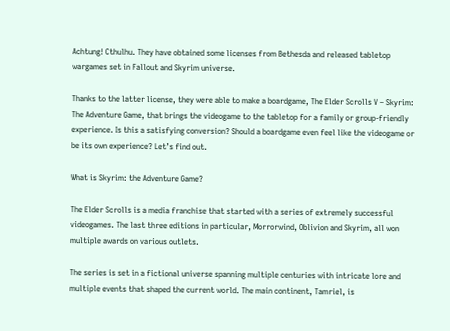Achtung! Cthulhu. They have obtained some licenses from Bethesda and released tabletop wargames set in Fallout and Skyrim universe.

Thanks to the latter license, they were able to make a boardgame, The Elder Scrolls V – Skyrim: The Adventure Game, that brings the videogame to the tabletop for a family or group-friendly experience. Is this a satisfying conversion? Should a boardgame even feel like the videogame or be its own experience? Let’s find out.

What is Skyrim: the Adventure Game?

The Elder Scrolls is a media franchise that started with a series of extremely successful videogames. The last three editions in particular, Morrorwind, Oblivion and Skyrim, all won multiple awards on various outlets.

The series is set in a fictional universe spanning multiple centuries with intricate lore and multiple events that shaped the current world. The main continent, Tamriel, is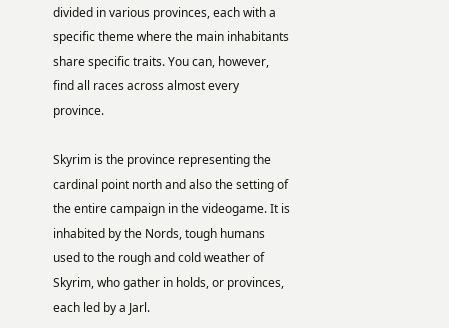divided in various provinces, each with a specific theme where the main inhabitants share specific traits. You can, however, find all races across almost every province.

Skyrim is the province representing the cardinal point north and also the setting of the entire campaign in the videogame. It is inhabited by the Nords, tough humans used to the rough and cold weather of Skyrim, who gather in holds, or provinces, each led by a Jarl.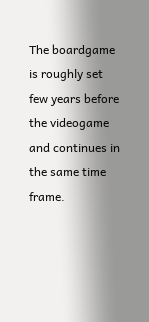The boardgame is roughly set few years before the videogame and continues in the same time frame.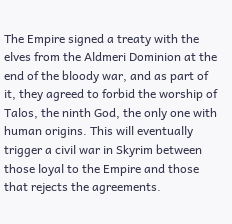The Empire signed a treaty with the elves from the Aldmeri Dominion at the end of the bloody war, and as part of it, they agreed to forbid the worship of Talos, the ninth God, the only one with human origins. This will eventually trigger a civil war in Skyrim between those loyal to the Empire and those that rejects the agreements.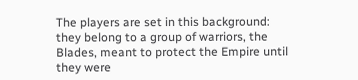The players are set in this background: they belong to a group of warriors, the Blades, meant to protect the Empire until they were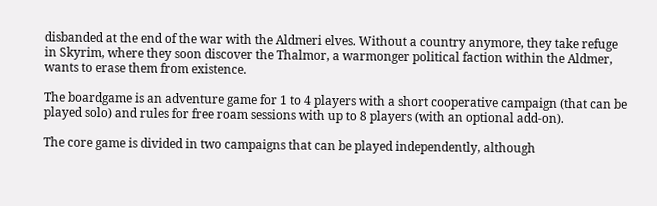disbanded at the end of the war with the Aldmeri elves. Without a country anymore, they take refuge in Skyrim, where they soon discover the Thalmor, a warmonger political faction within the Aldmer, wants to erase them from existence.

The boardgame is an adventure game for 1 to 4 players with a short cooperative campaign (that can be played solo) and rules for free roam sessions with up to 8 players (with an optional add-on).

The core game is divided in two campaigns that can be played independently, although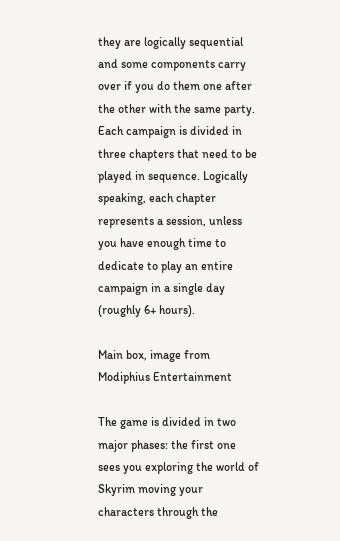they are logically sequential and some components carry over if you do them one after the other with the same party. Each campaign is divided in three chapters that need to be played in sequence. Logically speaking, each chapter represents a session, unless you have enough time to dedicate to play an entire campaign in a single day (roughly 6+ hours).

Main box, image from Modiphius Entertainment

The game is divided in two major phases: the first one sees you exploring the world of Skyrim moving your characters through the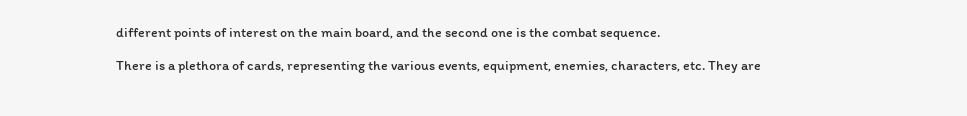different points of interest on the main board, and the second one is the combat sequence.

There is a plethora of cards, representing the various events, equipment, enemies, characters, etc. They are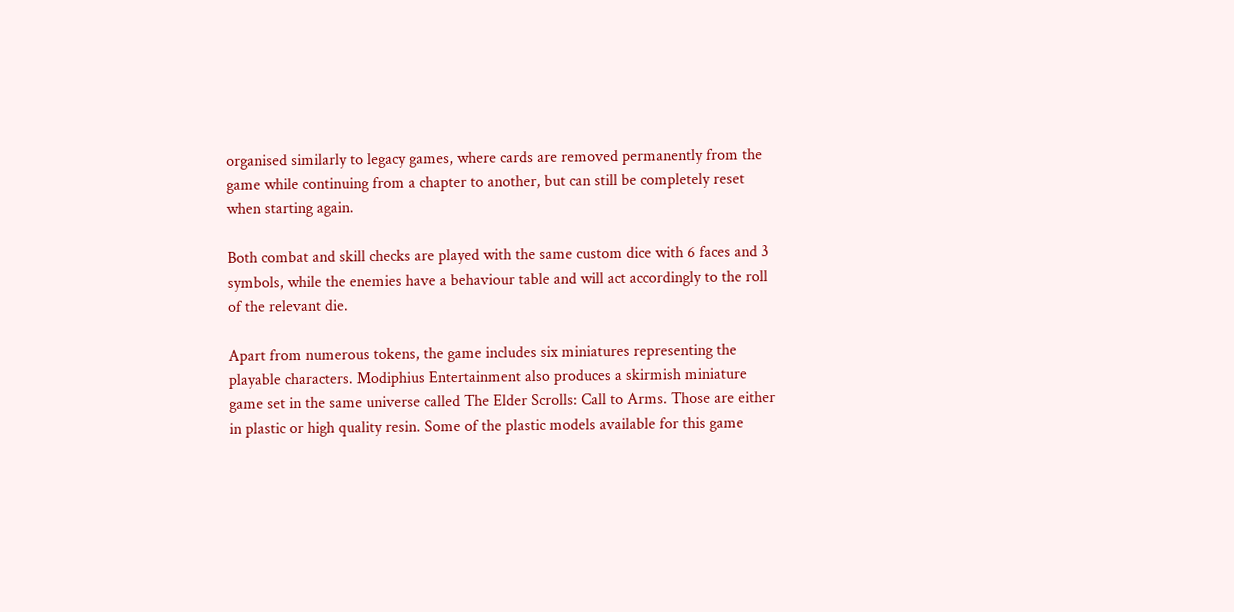organised similarly to legacy games, where cards are removed permanently from the game while continuing from a chapter to another, but can still be completely reset when starting again.

Both combat and skill checks are played with the same custom dice with 6 faces and 3 symbols, while the enemies have a behaviour table and will act accordingly to the roll of the relevant die.

Apart from numerous tokens, the game includes six miniatures representing the playable characters. Modiphius Entertainment also produces a skirmish miniature game set in the same universe called The Elder Scrolls: Call to Arms. Those are either in plastic or high quality resin. Some of the plastic models available for this game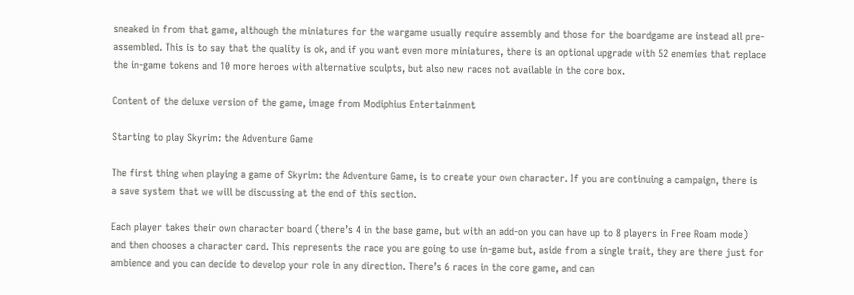sneaked in from that game, although the miniatures for the wargame usually require assembly and those for the boardgame are instead all pre-assembled. This is to say that the quality is ok, and if you want even more miniatures, there is an optional upgrade with 52 enemies that replace the in-game tokens and 10 more heroes with alternative sculpts, but also new races not available in the core box.

Content of the deluxe version of the game, image from Modiphius Entertainment

Starting to play Skyrim: the Adventure Game

The first thing when playing a game of Skyrim: the Adventure Game, is to create your own character. If you are continuing a campaign, there is a save system that we will be discussing at the end of this section.

Each player takes their own character board (there’s 4 in the base game, but with an add-on you can have up to 8 players in Free Roam mode) and then chooses a character card. This represents the race you are going to use in-game but, aside from a single trait, they are there just for ambience and you can decide to develop your role in any direction. There’s 6 races in the core game, and can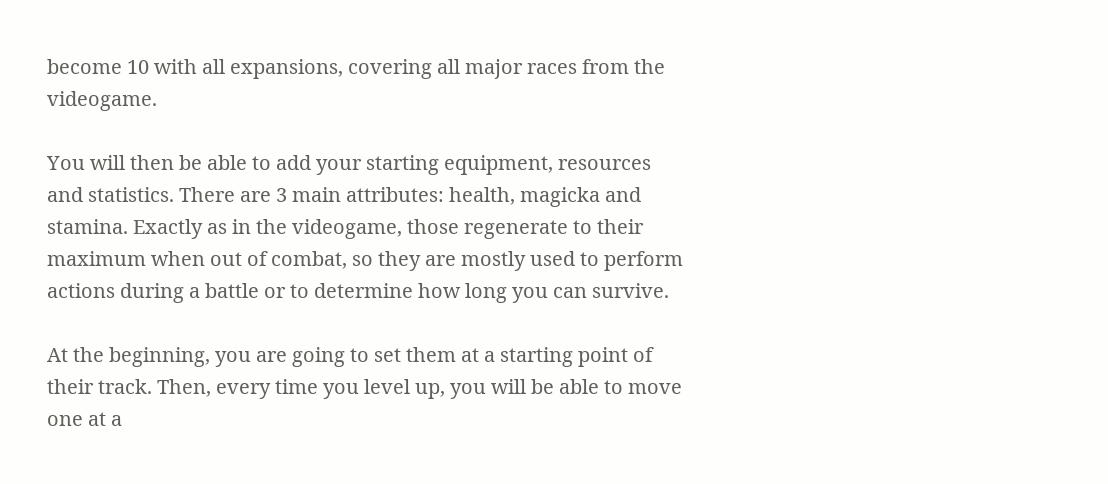become 10 with all expansions, covering all major races from the videogame.

You will then be able to add your starting equipment, resources and statistics. There are 3 main attributes: health, magicka and stamina. Exactly as in the videogame, those regenerate to their maximum when out of combat, so they are mostly used to perform actions during a battle or to determine how long you can survive.

At the beginning, you are going to set them at a starting point of their track. Then, every time you level up, you will be able to move one at a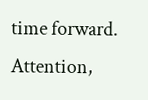time forward. Attention,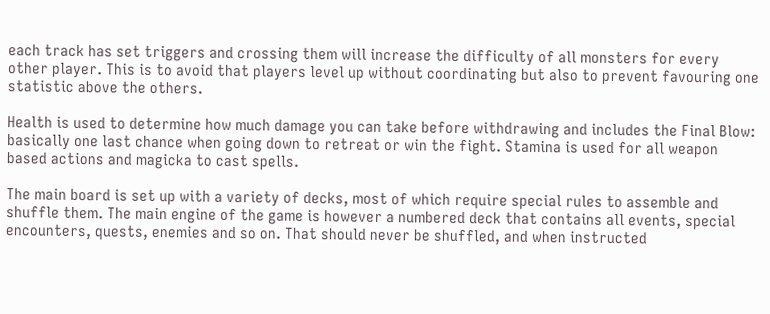each track has set triggers and crossing them will increase the difficulty of all monsters for every other player. This is to avoid that players level up without coordinating but also to prevent favouring one statistic above the others.

Health is used to determine how much damage you can take before withdrawing and includes the Final Blow: basically one last chance when going down to retreat or win the fight. Stamina is used for all weapon based actions and magicka to cast spells.

The main board is set up with a variety of decks, most of which require special rules to assemble and shuffle them. The main engine of the game is however a numbered deck that contains all events, special encounters, quests, enemies and so on. That should never be shuffled, and when instructed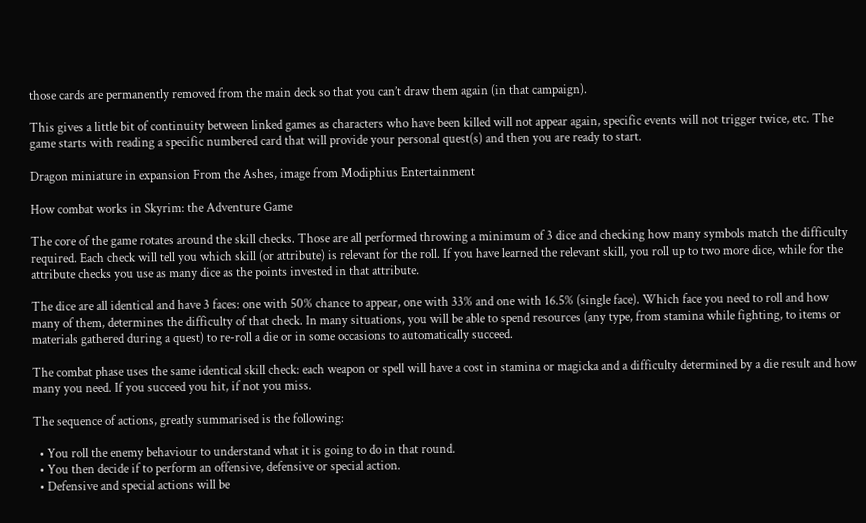those cards are permanently removed from the main deck so that you can’t draw them again (in that campaign).

This gives a little bit of continuity between linked games as characters who have been killed will not appear again, specific events will not trigger twice, etc. The game starts with reading a specific numbered card that will provide your personal quest(s) and then you are ready to start.

Dragon miniature in expansion From the Ashes, image from Modiphius Entertainment

How combat works in Skyrim: the Adventure Game

The core of the game rotates around the skill checks. Those are all performed throwing a minimum of 3 dice and checking how many symbols match the difficulty required. Each check will tell you which skill (or attribute) is relevant for the roll. If you have learned the relevant skill, you roll up to two more dice, while for the attribute checks you use as many dice as the points invested in that attribute.

The dice are all identical and have 3 faces: one with 50% chance to appear, one with 33% and one with 16.5% (single face). Which face you need to roll and how many of them, determines the difficulty of that check. In many situations, you will be able to spend resources (any type, from stamina while fighting, to items or materials gathered during a quest) to re-roll a die or in some occasions to automatically succeed.

The combat phase uses the same identical skill check: each weapon or spell will have a cost in stamina or magicka and a difficulty determined by a die result and how many you need. If you succeed you hit, if not you miss.

The sequence of actions, greatly summarised is the following:

  • You roll the enemy behaviour to understand what it is going to do in that round.
  • You then decide if to perform an offensive, defensive or special action.
  • Defensive and special actions will be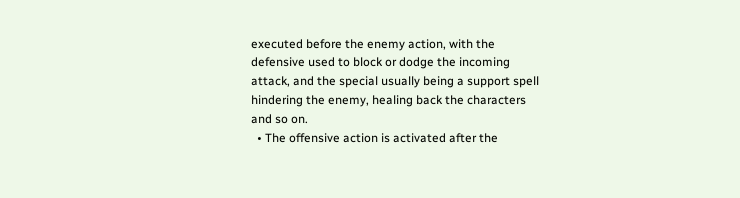executed before the enemy action, with the defensive used to block or dodge the incoming attack, and the special usually being a support spell hindering the enemy, healing back the characters and so on.
  • The offensive action is activated after the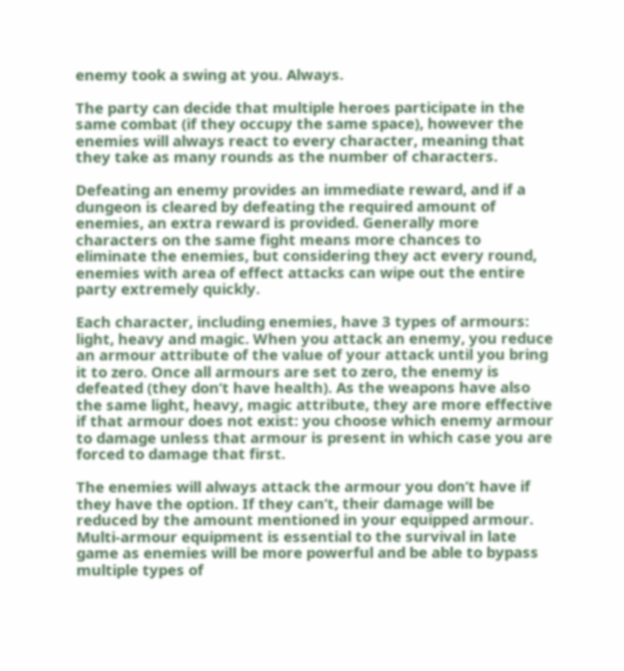enemy took a swing at you. Always.

The party can decide that multiple heroes participate in the same combat (if they occupy the same space), however the enemies will always react to every character, meaning that they take as many rounds as the number of characters.

Defeating an enemy provides an immediate reward, and if a dungeon is cleared by defeating the required amount of enemies, an extra reward is provided. Generally more characters on the same fight means more chances to eliminate the enemies, but considering they act every round, enemies with area of effect attacks can wipe out the entire party extremely quickly.

Each character, including enemies, have 3 types of armours: light, heavy and magic. When you attack an enemy, you reduce an armour attribute of the value of your attack until you bring it to zero. Once all armours are set to zero, the enemy is defeated (they don’t have health). As the weapons have also the same light, heavy, magic attribute, they are more effective if that armour does not exist: you choose which enemy armour to damage unless that armour is present in which case you are forced to damage that first.

The enemies will always attack the armour you don’t have if they have the option. If they can’t, their damage will be reduced by the amount mentioned in your equipped armour. Multi-armour equipment is essential to the survival in late game as enemies will be more powerful and be able to bypass multiple types of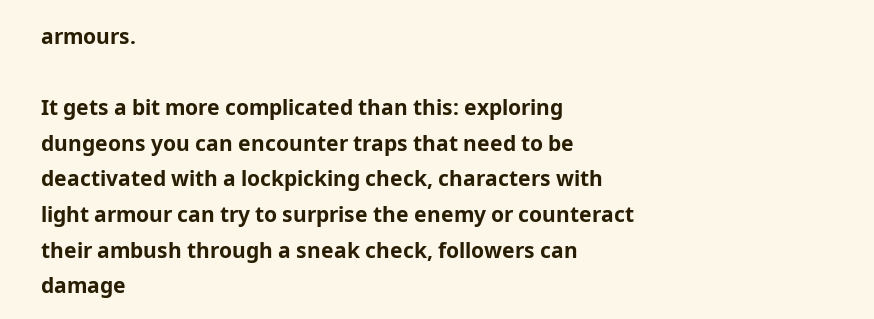armours.

It gets a bit more complicated than this: exploring dungeons you can encounter traps that need to be deactivated with a lockpicking check, characters with light armour can try to surprise the enemy or counteract their ambush through a sneak check, followers can damage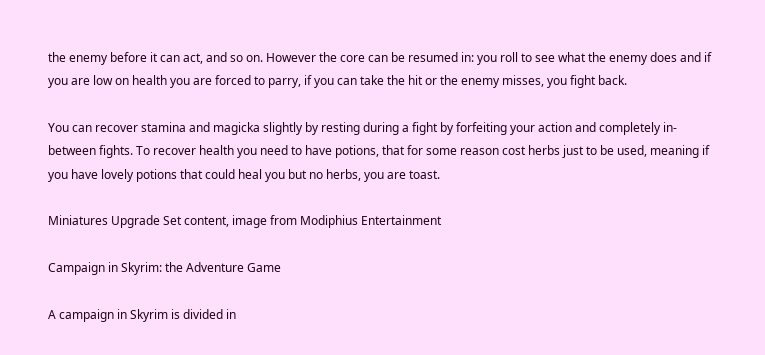the enemy before it can act, and so on. However the core can be resumed in: you roll to see what the enemy does and if you are low on health you are forced to parry, if you can take the hit or the enemy misses, you fight back.

You can recover stamina and magicka slightly by resting during a fight by forfeiting your action and completely in-between fights. To recover health you need to have potions, that for some reason cost herbs just to be used, meaning if you have lovely potions that could heal you but no herbs, you are toast.

Miniatures Upgrade Set content, image from Modiphius Entertainment

Campaign in Skyrim: the Adventure Game

A campaign in Skyrim is divided in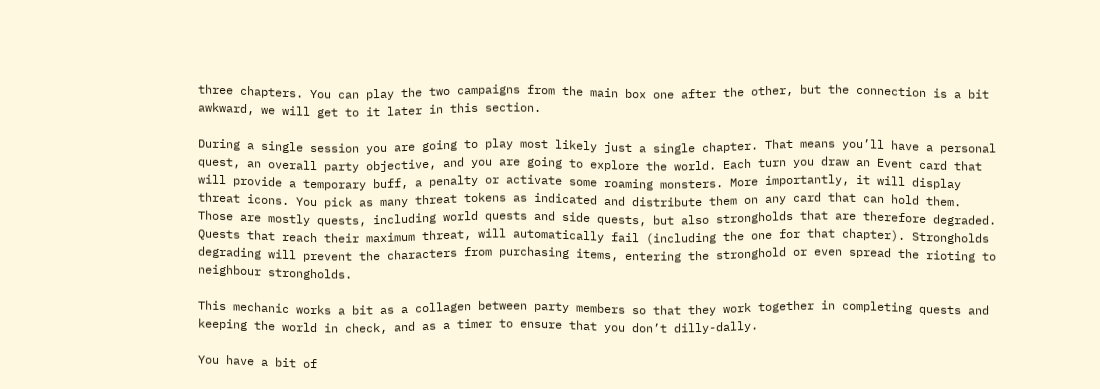three chapters. You can play the two campaigns from the main box one after the other, but the connection is a bit awkward, we will get to it later in this section.

During a single session you are going to play most likely just a single chapter. That means you’ll have a personal quest, an overall party objective, and you are going to explore the world. Each turn you draw an Event card that will provide a temporary buff, a penalty or activate some roaming monsters. More importantly, it will display threat icons. You pick as many threat tokens as indicated and distribute them on any card that can hold them. Those are mostly quests, including world quests and side quests, but also strongholds that are therefore degraded. Quests that reach their maximum threat, will automatically fail (including the one for that chapter). Strongholds degrading will prevent the characters from purchasing items, entering the stronghold or even spread the rioting to neighbour strongholds.

This mechanic works a bit as a collagen between party members so that they work together in completing quests and keeping the world in check, and as a timer to ensure that you don’t dilly-dally.

You have a bit of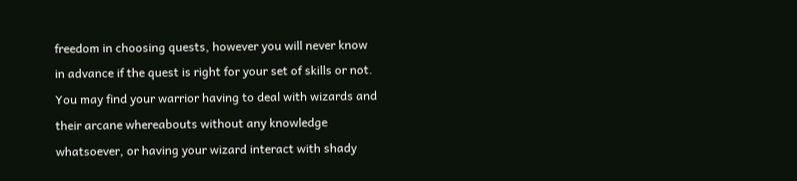freedom in choosing quests, however you will never know in advance if the quest is right for your set of skills or not. You may find your warrior having to deal with wizards and their arcane whereabouts without any knowledge whatsoever, or having your wizard interact with shady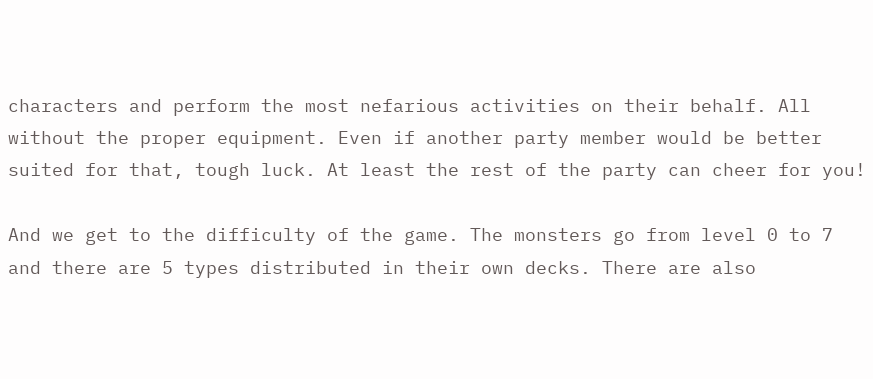characters and perform the most nefarious activities on their behalf. All without the proper equipment. Even if another party member would be better suited for that, tough luck. At least the rest of the party can cheer for you!

And we get to the difficulty of the game. The monsters go from level 0 to 7 and there are 5 types distributed in their own decks. There are also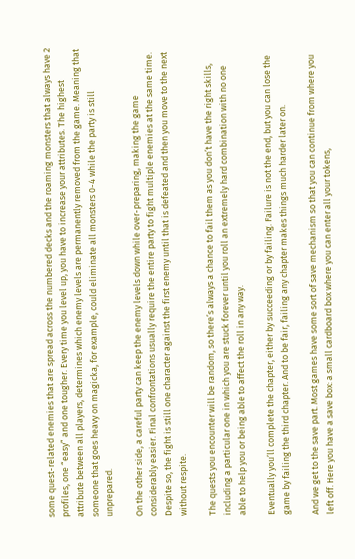some quest-related enemies that are spread across the numbered decks and the roaming monsters that always have 2 profiles, one “easy” and one tougher. Every time you level up, you have to increase your attributes. The highest attribute between all players, determines which enemy levels are permanently removed from the game. Meaning that someone that goes heavy on magicka, for example, could eliminate all monsters 0-4 while the party is still unprepared.

On the other side, a careful party can keep the enemy levels down while over-preparing, making the game considerably easier. Final confrontations usually require the entire party to fight multiple enemies at the same time. Despite so, the fight is still one character against the first enemy until that is defeated and then you move to the next without respite.

The quests you encounter will be random, so there’s always a chance to fail them as you don’t have the right skills, including a particular one in which you are stuck forever until you roll an extremely hard combination with no one able to help you or being able to affect the roll in any way.

Eventually you’ll complete the chapter, either by succeeding or by failing. Failure is not the end, but you can lose the game by failing the third chapter. And to be fair, failing any chapter makes things much harder later on.

And we get to the save part. Most games have some sort of save mechanism so that you can continue from where you left off. Here you have a save box: a small cardboard box where you can enter all your tokens,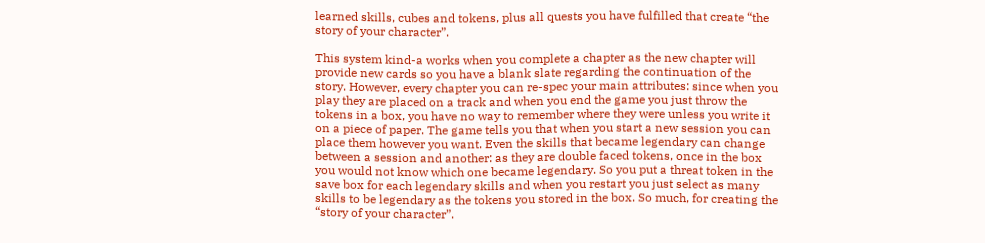learned skills, cubes and tokens, plus all quests you have fulfilled that create “the story of your character”.

This system kind-a works when you complete a chapter as the new chapter will provide new cards so you have a blank slate regarding the continuation of the story. However, every chapter you can re-spec your main attributes: since when you play they are placed on a track and when you end the game you just throw the tokens in a box, you have no way to remember where they were unless you write it on a piece of paper. The game tells you that when you start a new session you can place them however you want. Even the skills that became legendary can change between a session and another: as they are double faced tokens, once in the box you would not know which one became legendary. So you put a threat token in the save box for each legendary skills and when you restart you just select as many skills to be legendary as the tokens you stored in the box. So much, for creating the “story of your character”.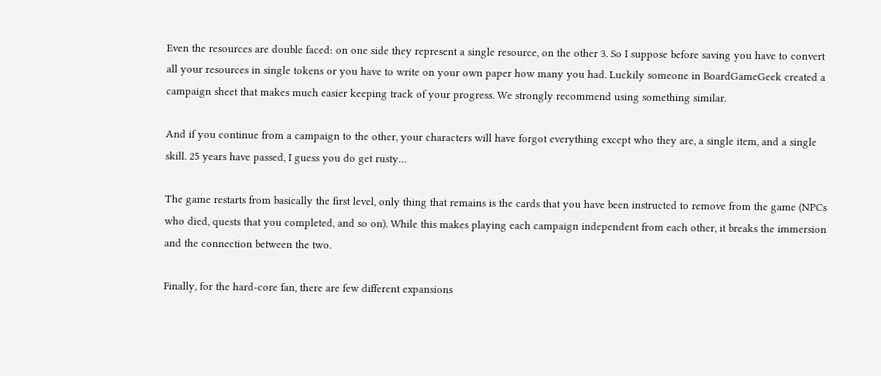Even the resources are double faced: on one side they represent a single resource, on the other 3. So I suppose before saving you have to convert all your resources in single tokens or you have to write on your own paper how many you had. Luckily someone in BoardGameGeek created a campaign sheet that makes much easier keeping track of your progress. We strongly recommend using something similar.

And if you continue from a campaign to the other, your characters will have forgot everything except who they are, a single item, and a single skill. 25 years have passed, I guess you do get rusty…

The game restarts from basically the first level, only thing that remains is the cards that you have been instructed to remove from the game (NPCs who died, quests that you completed, and so on). While this makes playing each campaign independent from each other, it breaks the immersion and the connection between the two.

Finally, for the hard-core fan, there are few different expansions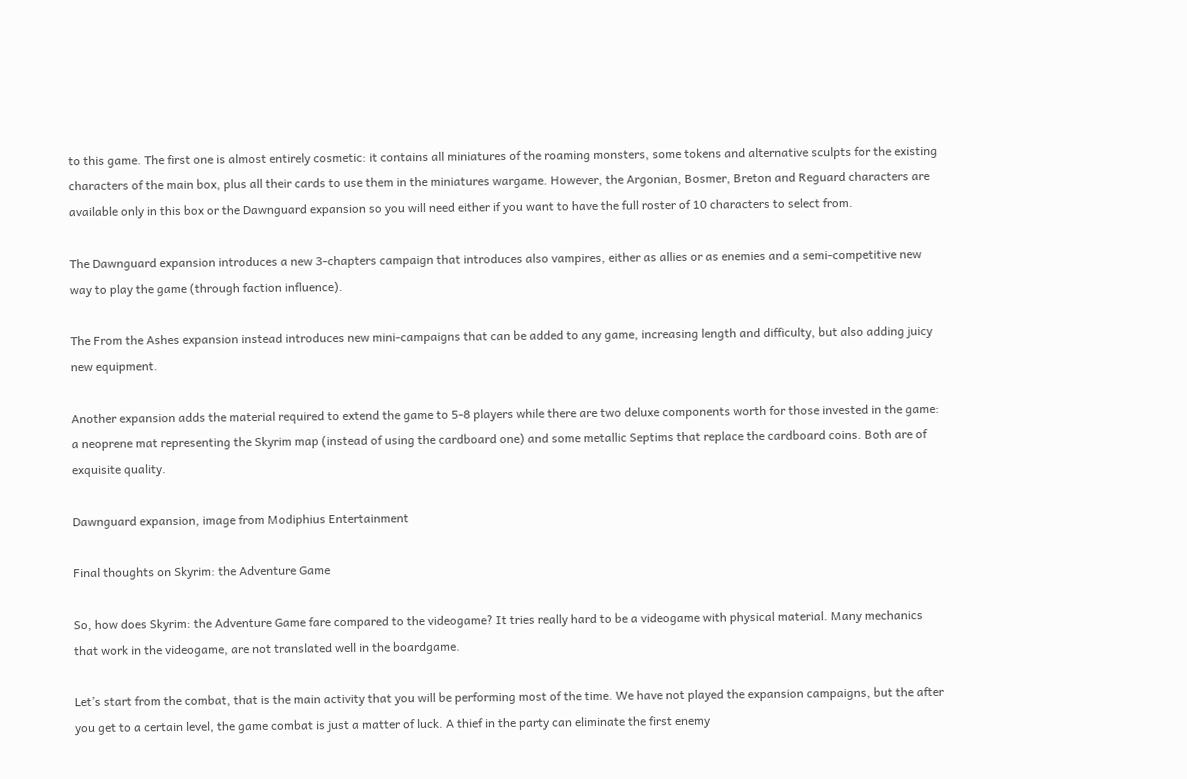to this game. The first one is almost entirely cosmetic: it contains all miniatures of the roaming monsters, some tokens and alternative sculpts for the existing characters of the main box, plus all their cards to use them in the miniatures wargame. However, the Argonian, Bosmer, Breton and Reguard characters are available only in this box or the Dawnguard expansion so you will need either if you want to have the full roster of 10 characters to select from.

The Dawnguard expansion introduces a new 3-chapters campaign that introduces also vampires, either as allies or as enemies and a semi-competitive new way to play the game (through faction influence).

The From the Ashes expansion instead introduces new mini-campaigns that can be added to any game, increasing length and difficulty, but also adding juicy new equipment.

Another expansion adds the material required to extend the game to 5-8 players while there are two deluxe components worth for those invested in the game: a neoprene mat representing the Skyrim map (instead of using the cardboard one) and some metallic Septims that replace the cardboard coins. Both are of exquisite quality.

Dawnguard expansion, image from Modiphius Entertainment

Final thoughts on Skyrim: the Adventure Game

So, how does Skyrim: the Adventure Game fare compared to the videogame? It tries really hard to be a videogame with physical material. Many mechanics that work in the videogame, are not translated well in the boardgame.

Let’s start from the combat, that is the main activity that you will be performing most of the time. We have not played the expansion campaigns, but the after you get to a certain level, the game combat is just a matter of luck. A thief in the party can eliminate the first enemy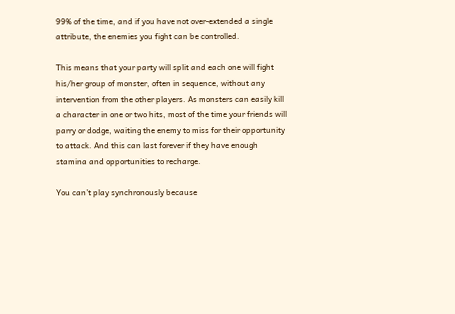99% of the time, and if you have not over-extended a single attribute, the enemies you fight can be controlled.

This means that your party will split and each one will fight his/her group of monster, often in sequence, without any intervention from the other players. As monsters can easily kill a character in one or two hits, most of the time your friends will parry or dodge, waiting the enemy to miss for their opportunity to attack. And this can last forever if they have enough stamina and opportunities to recharge.

You can’t play synchronously because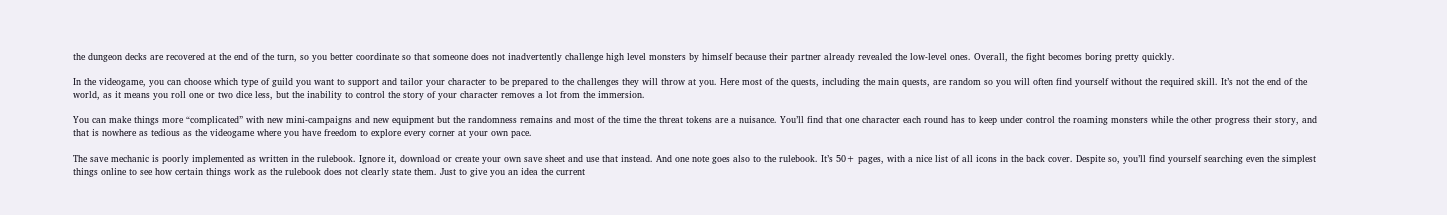the dungeon decks are recovered at the end of the turn, so you better coordinate so that someone does not inadvertently challenge high level monsters by himself because their partner already revealed the low-level ones. Overall, the fight becomes boring pretty quickly.

In the videogame, you can choose which type of guild you want to support and tailor your character to be prepared to the challenges they will throw at you. Here most of the quests, including the main quests, are random so you will often find yourself without the required skill. It’s not the end of the world, as it means you roll one or two dice less, but the inability to control the story of your character removes a lot from the immersion.

You can make things more “complicated” with new mini-campaigns and new equipment but the randomness remains and most of the time the threat tokens are a nuisance. You’ll find that one character each round has to keep under control the roaming monsters while the other progress their story, and that is nowhere as tedious as the videogame where you have freedom to explore every corner at your own pace.

The save mechanic is poorly implemented as written in the rulebook. Ignore it, download or create your own save sheet and use that instead. And one note goes also to the rulebook. It’s 50+ pages, with a nice list of all icons in the back cover. Despite so, you’ll find yourself searching even the simplest things online to see how certain things work as the rulebook does not clearly state them. Just to give you an idea the current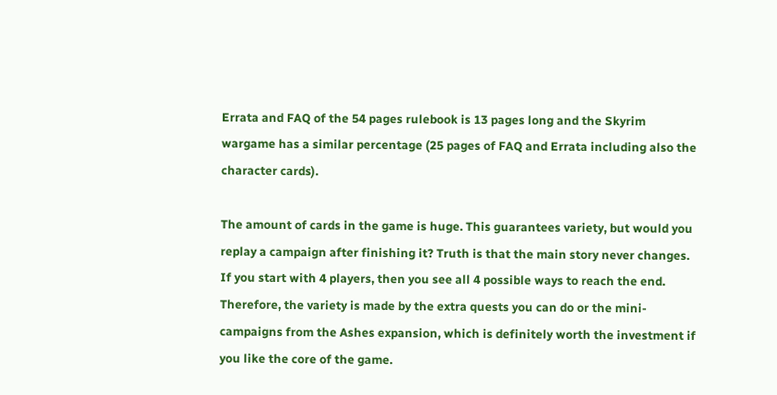Errata and FAQ of the 54 pages rulebook is 13 pages long and the Skyrim wargame has a similar percentage (25 pages of FAQ and Errata including also the character cards).

The amount of cards in the game is huge. This guarantees variety, but would you replay a campaign after finishing it? Truth is that the main story never changes. If you start with 4 players, then you see all 4 possible ways to reach the end. Therefore, the variety is made by the extra quests you can do or the mini-campaigns from the Ashes expansion, which is definitely worth the investment if you like the core of the game.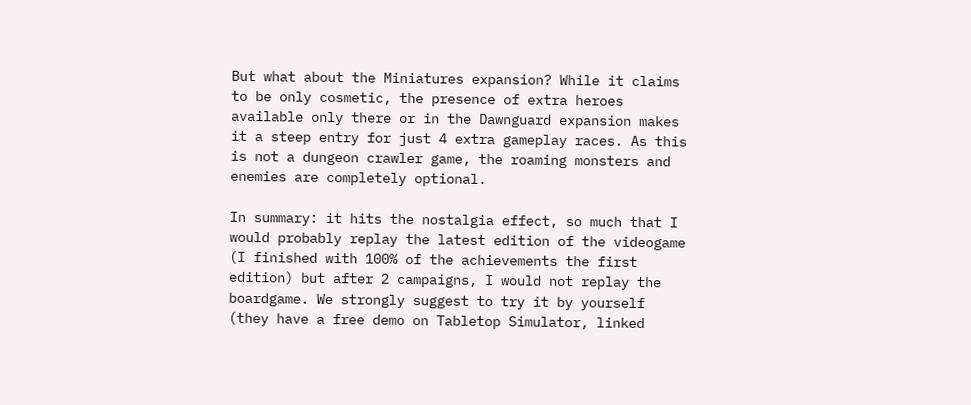But what about the Miniatures expansion? While it claims to be only cosmetic, the presence of extra heroes available only there or in the Dawnguard expansion makes it a steep entry for just 4 extra gameplay races. As this is not a dungeon crawler game, the roaming monsters and enemies are completely optional.

In summary: it hits the nostalgia effect, so much that I would probably replay the latest edition of the videogame (I finished with 100% of the achievements the first edition) but after 2 campaigns, I would not replay the boardgame. We strongly suggest to try it by yourself (they have a free demo on Tabletop Simulator, linked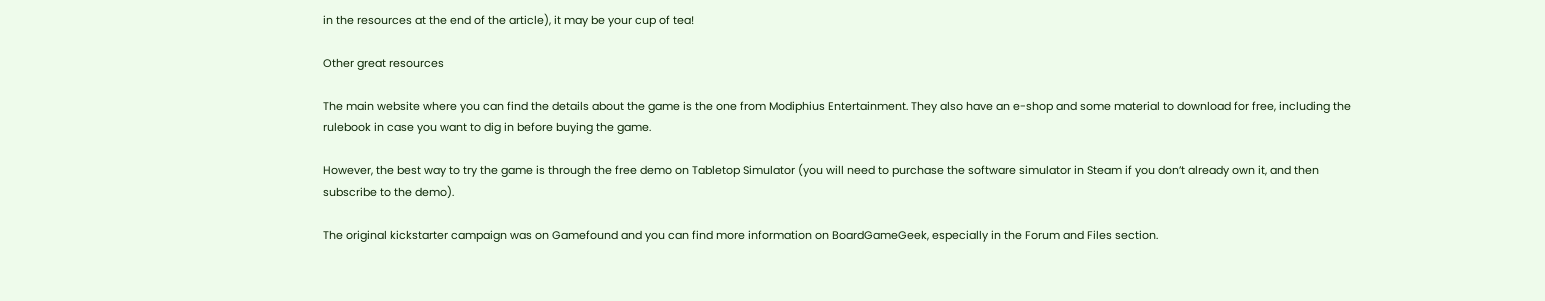in the resources at the end of the article), it may be your cup of tea!

Other great resources

The main website where you can find the details about the game is the one from Modiphius Entertainment. They also have an e-shop and some material to download for free, including the rulebook in case you want to dig in before buying the game.

However, the best way to try the game is through the free demo on Tabletop Simulator (you will need to purchase the software simulator in Steam if you don’t already own it, and then subscribe to the demo).

The original kickstarter campaign was on Gamefound and you can find more information on BoardGameGeek, especially in the Forum and Files section.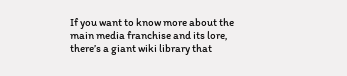If you want to know more about the main media franchise and its lore, there’s a giant wiki library that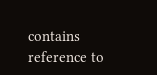contains reference to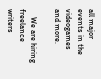all major events in the videogames and more.

    We are hiring freelance writers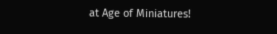at Age of Miniatures!